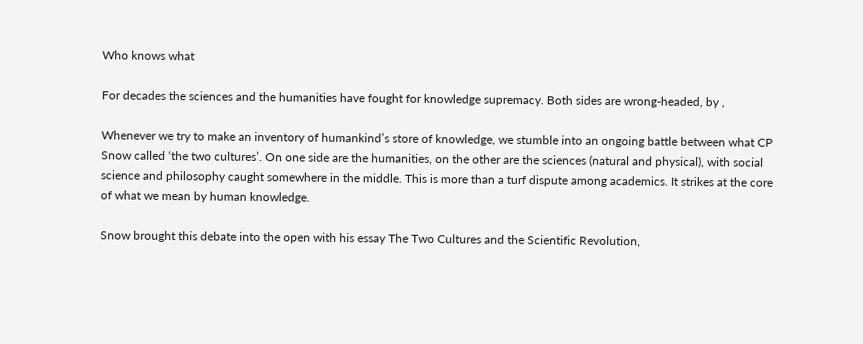Who knows what

For decades the sciences and the humanities have fought for knowledge supremacy. Both sides are wrong-headed, by ,

Whenever we try to make an inventory of humankind’s store of knowledge, we stumble into an ongoing battle between what CP Snow called ‘the two cultures’. On one side are the humanities, on the other are the sciences (natural and physical), with social science and philosophy caught somewhere in the middle. This is more than a turf dispute among academics. It strikes at the core of what we mean by human knowledge.

Snow brought this debate into the open with his essay The Two Cultures and the Scientific Revolution,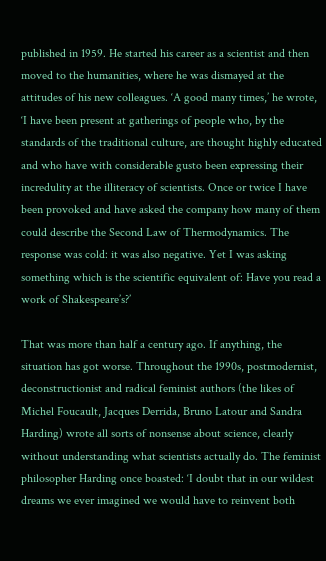published in 1959. He started his career as a scientist and then moved to the humanities, where he was dismayed at the attitudes of his new colleagues. ‘A good many times,’ he wrote, ‘I have been present at gatherings of people who, by the standards of the traditional culture, are thought highly educated and who have with considerable gusto been expressing their incredulity at the illiteracy of scientists. Once or twice I have been provoked and have asked the company how many of them could describe the Second Law of Thermodynamics. The response was cold: it was also negative. Yet I was asking something which is the scientific equivalent of: Have you read a work of Shakespeare’s?’

That was more than half a century ago. If anything, the situation has got worse. Throughout the 1990s, postmodernist, deconstructionist and radical feminist authors (the likes of Michel Foucault, Jacques Derrida, Bruno Latour and Sandra Harding) wrote all sorts of nonsense about science, clearly without understanding what scientists actually do. The feminist philosopher Harding once boasted: ‘I doubt that in our wildest dreams we ever imagined we would have to reinvent both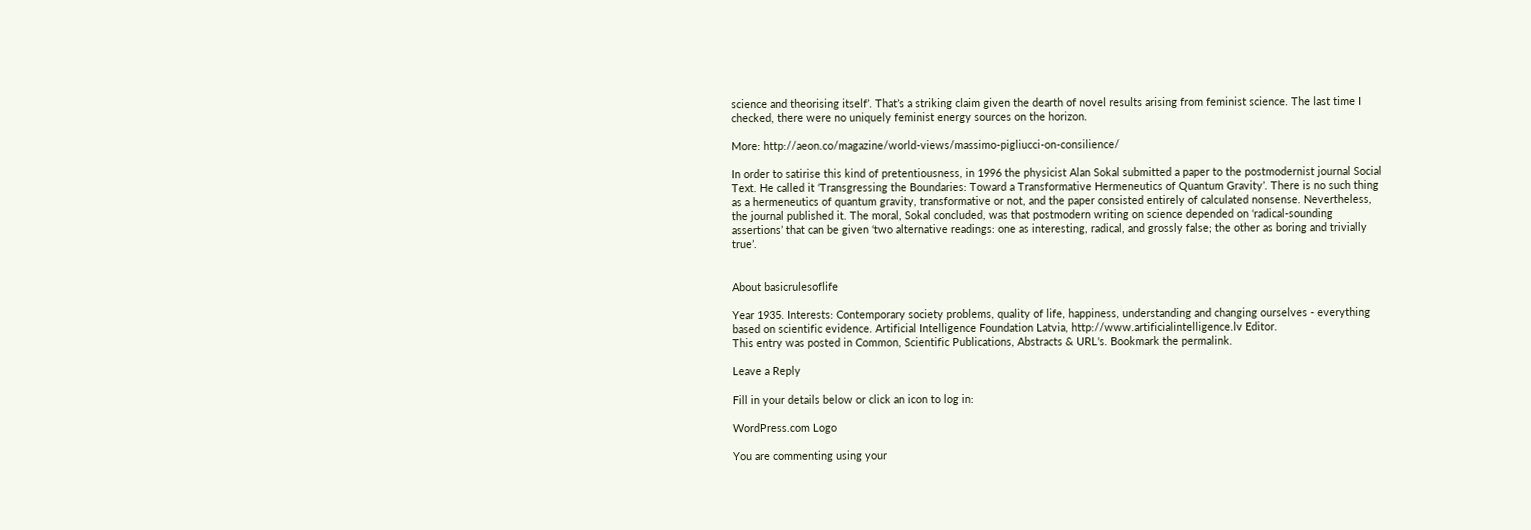science and theorising itself’. That’s a striking claim given the dearth of novel results arising from feminist science. The last time I checked, there were no uniquely feminist energy sources on the horizon.

More: http://aeon.co/magazine/world-views/massimo-pigliucci-on-consilience/

In order to satirise this kind of pretentiousness, in 1996 the physicist Alan Sokal submitted a paper to the postmodernist journal Social Text. He called it ‘Transgressing the Boundaries: Toward a Transformative Hermeneutics of Quantum Gravity’. There is no such thing as a hermeneutics of quantum gravity, transformative or not, and the paper consisted entirely of calculated nonsense. Nevertheless, the journal published it. The moral, Sokal concluded, was that postmodern writing on science depended on ‘radical-sounding assertions’ that can be given ‘two alternative readings: one as interesting, radical, and grossly false; the other as boring and trivially true’.


About basicrulesoflife

Year 1935. Interests: Contemporary society problems, quality of life, happiness, understanding and changing ourselves - everything based on scientific evidence. Artificial Intelligence Foundation Latvia, http://www.artificialintelligence.lv Editor.
This entry was posted in Common, Scientific Publications, Abstracts & URL's. Bookmark the permalink.

Leave a Reply

Fill in your details below or click an icon to log in:

WordPress.com Logo

You are commenting using your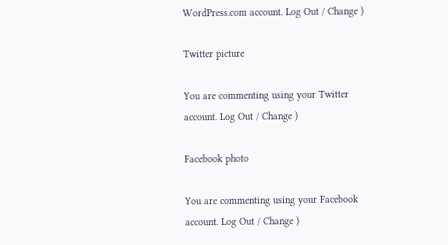WordPress.com account. Log Out / Change )

Twitter picture

You are commenting using your Twitter account. Log Out / Change )

Facebook photo

You are commenting using your Facebook account. Log Out / Change )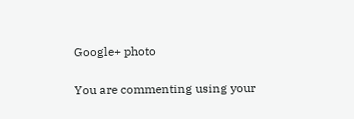Google+ photo

You are commenting using your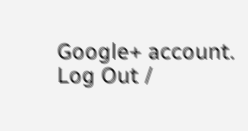Google+ account. Log Out /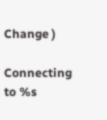Change )

Connecting to %s